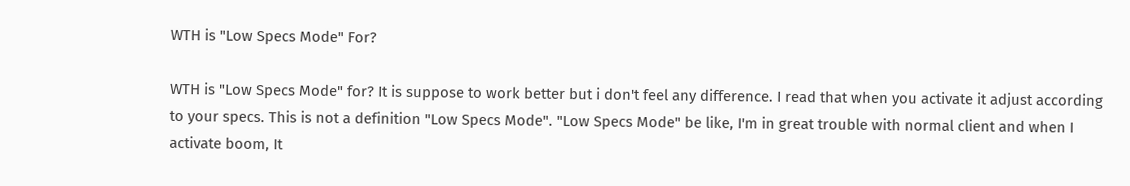WTH is "Low Specs Mode" For?

WTH is "Low Specs Mode" for? It is suppose to work better but i don't feel any difference. I read that when you activate it adjust according to your specs. This is not a definition "Low Specs Mode". "Low Specs Mode" be like, I'm in great trouble with normal client and when I activate boom, It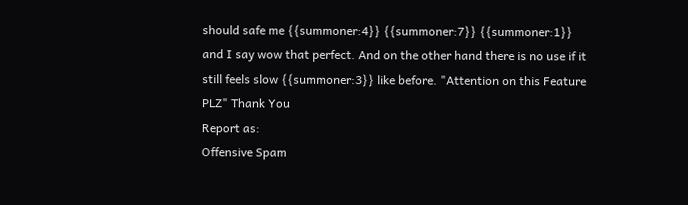should safe me {{summoner:4}} {{summoner:7}} {{summoner:1}} and I say wow that perfect. And on the other hand there is no use if it still feels slow {{summoner:3}} like before. "Attention on this Feature PLZ" Thank You
Report as:
Offensive Spam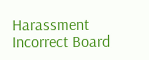Harassment Incorrect Board